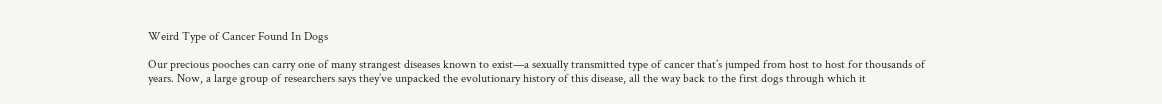Weird Type of Cancer Found In Dogs

Our precious pooches can carry one of many strangest diseases known to exist—a sexually transmitted type of cancer that’s jumped from host to host for thousands of years. Now, a large group of researchers says they’ve unpacked the evolutionary history of this disease, all the way back to the first dogs through which it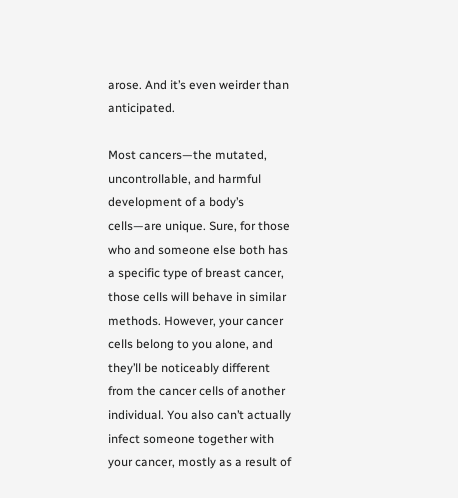arose. And it’s even weirder than anticipated.

Most cancers—the mutated, uncontrollable, and harmful development of a body’s cells—are unique. Sure, for those who and someone else both has a specific type of breast cancer, those cells will behave in similar methods. However, your cancer cells belong to you alone, and they’ll be noticeably different from the cancer cells of another individual. You also can’t actually infect someone together with your cancer, mostly as a result of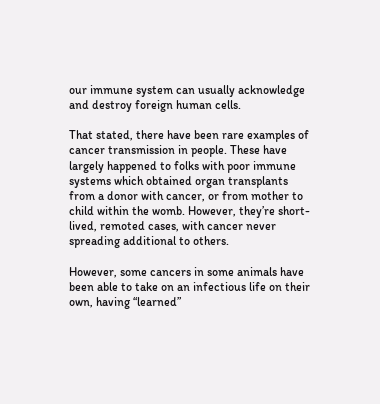our immune system can usually acknowledge and destroy foreign human cells.

That stated, there have been rare examples of cancer transmission in people. These have largely happened to folks with poor immune systems which obtained organ transplants from a donor with cancer, or from mother to child within the womb. However, they’re short-lived, remoted cases, with cancer never spreading additional to others.

However, some cancers in some animals have been able to take on an infectious life on their own, having “learned”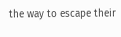the way to escape their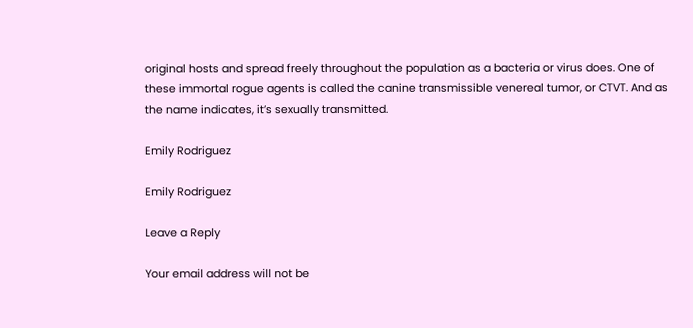original hosts and spread freely throughout the population as a bacteria or virus does. One of these immortal rogue agents is called the canine transmissible venereal tumor, or CTVT. And as the name indicates, it’s sexually transmitted.

Emily Rodriguez

Emily Rodriguez

Leave a Reply

Your email address will not be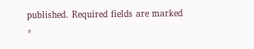published. Required fields are marked *